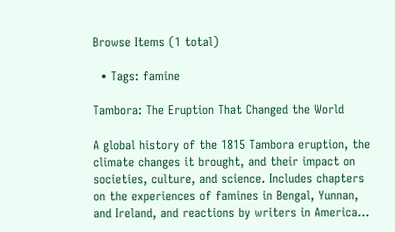Browse Items (1 total)

  • Tags: famine

Tambora: The Eruption That Changed the World

A global history of the 1815 Tambora eruption, the climate changes it brought, and their impact on societies, culture, and science. Includes chapters on the experiences of famines in Bengal, Yunnan, and Ireland, and reactions by writers in America…